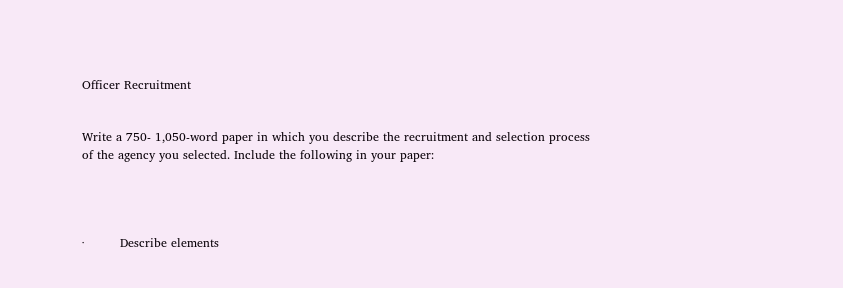Officer Recruitment


Write a 750- 1,050-word paper in which you describe the recruitment and selection process of the agency you selected. Include the following in your paper:




·         Describe elements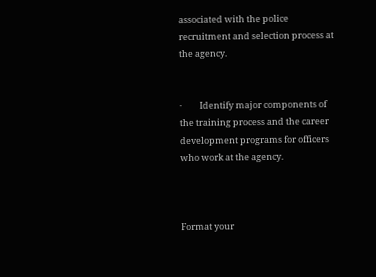associated with the police recruitment and selection process at the agency.


·         Identify major components of the training process and the career development programs for officers who work at the agency.



Format your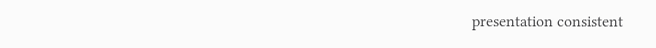presentation consistent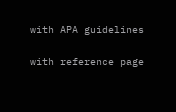with APA guidelines

with reference page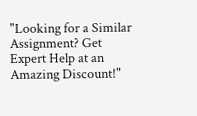"Looking for a Similar Assignment? Get Expert Help at an Amazing Discount!"